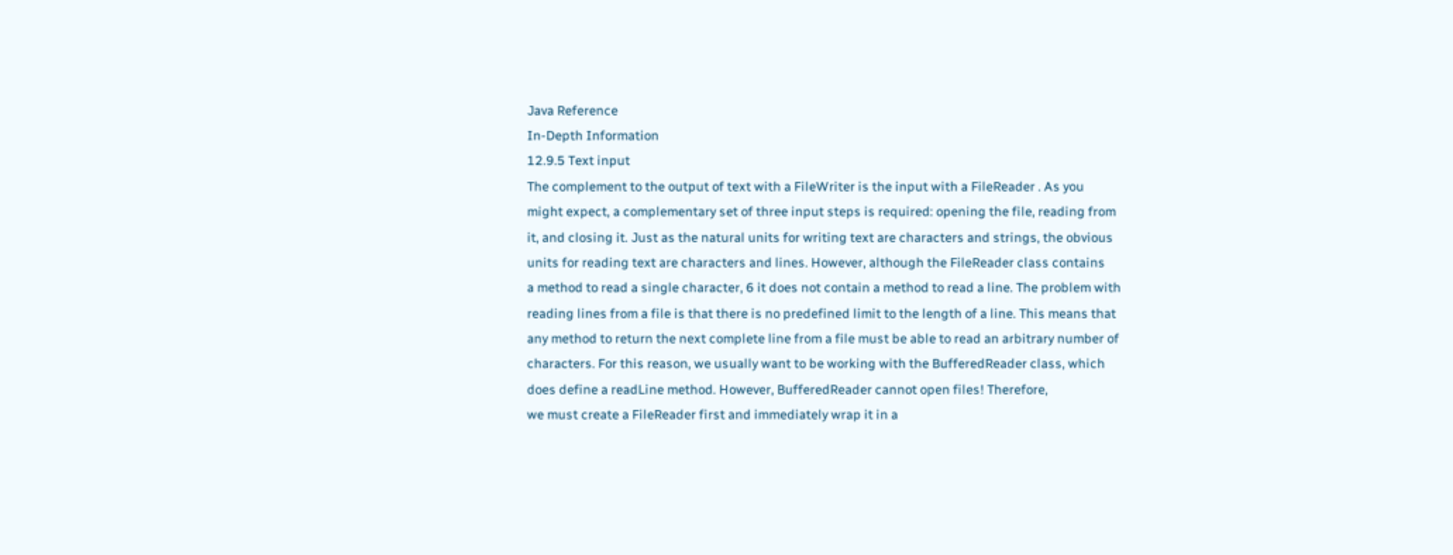Java Reference
In-Depth Information
12.9.5 Text input
The complement to the output of text with a FileWriter is the input with a FileReader . As you
might expect, a complementary set of three input steps is required: opening the file, reading from
it, and closing it. Just as the natural units for writing text are characters and strings, the obvious
units for reading text are characters and lines. However, although the FileReader class contains
a method to read a single character, 6 it does not contain a method to read a line. The problem with
reading lines from a file is that there is no predefined limit to the length of a line. This means that
any method to return the next complete line from a file must be able to read an arbitrary number of
characters. For this reason, we usually want to be working with the BufferedReader class, which
does define a readLine method. However, BufferedReader cannot open files! Therefore,
we must create a FileReader first and immediately wrap it in a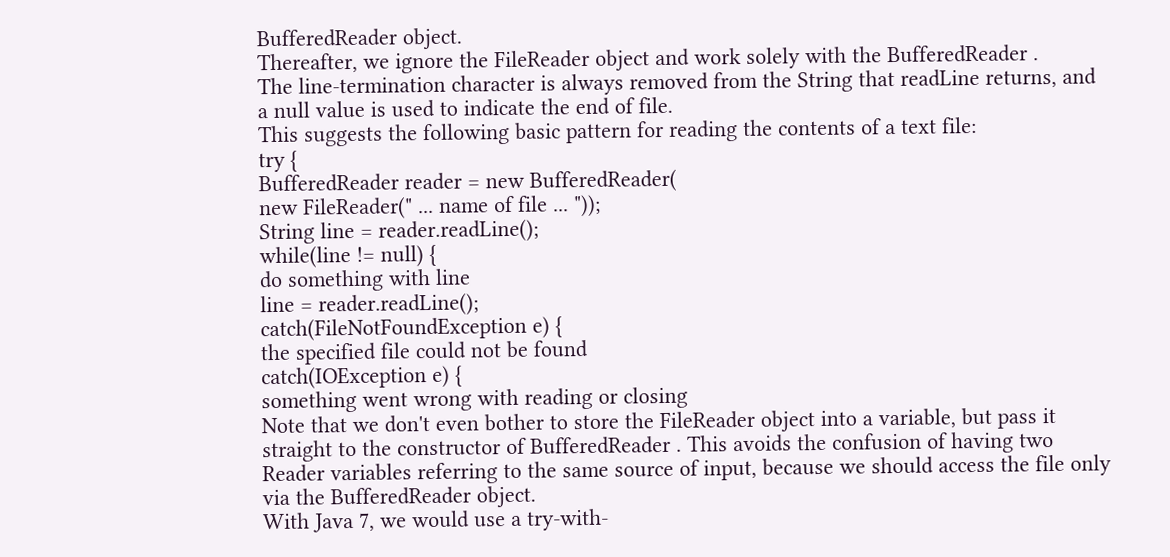BufferedReader object.
Thereafter, we ignore the FileReader object and work solely with the BufferedReader .
The line-termination character is always removed from the String that readLine returns, and
a null value is used to indicate the end of file.
This suggests the following basic pattern for reading the contents of a text file:
try {
BufferedReader reader = new BufferedReader(
new FileReader(" ... name of file ... "));
String line = reader.readLine();
while(line != null) {
do something with line
line = reader.readLine();
catch(FileNotFoundException e) {
the specified file could not be found
catch(IOException e) {
something went wrong with reading or closing
Note that we don't even bother to store the FileReader object into a variable, but pass it
straight to the constructor of BufferedReader . This avoids the confusion of having two
Reader variables referring to the same source of input, because we should access the file only
via the BufferedReader object.
With Java 7, we would use a try-with-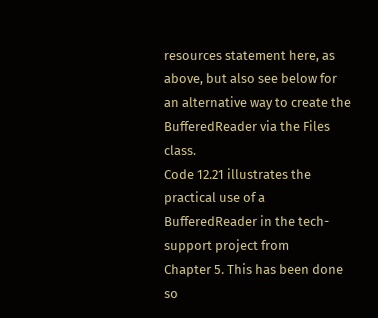resources statement here, as above, but also see below for
an alternative way to create the BufferedReader via the Files class.
Code 12.21 illustrates the practical use of a BufferedReader in the tech-support project from
Chapter 5. This has been done so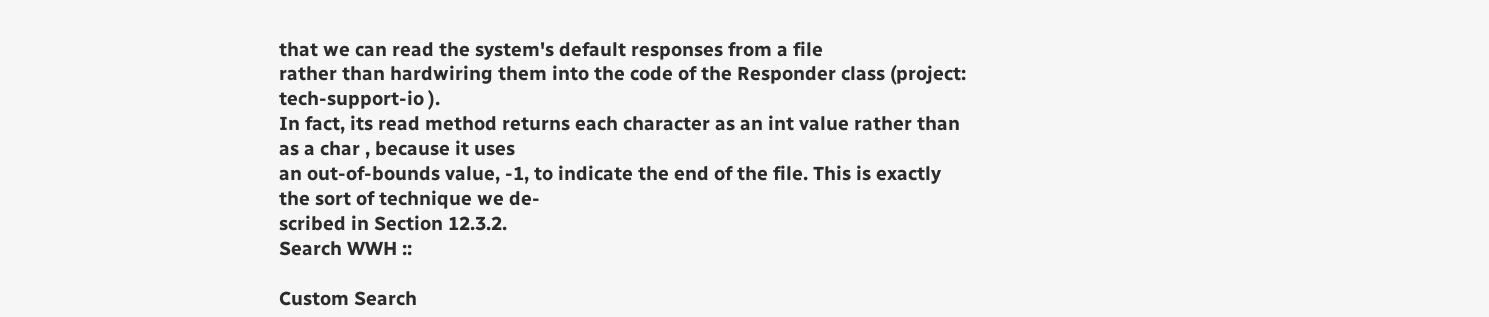that we can read the system's default responses from a file
rather than hardwiring them into the code of the Responder class (project: tech-support-io ).
In fact, its read method returns each character as an int value rather than as a char , because it uses
an out-of-bounds value, -1, to indicate the end of the file. This is exactly the sort of technique we de-
scribed in Section 12.3.2.
Search WWH ::

Custom Search